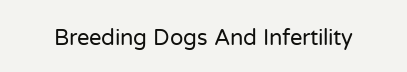Breeding Dogs And Infertility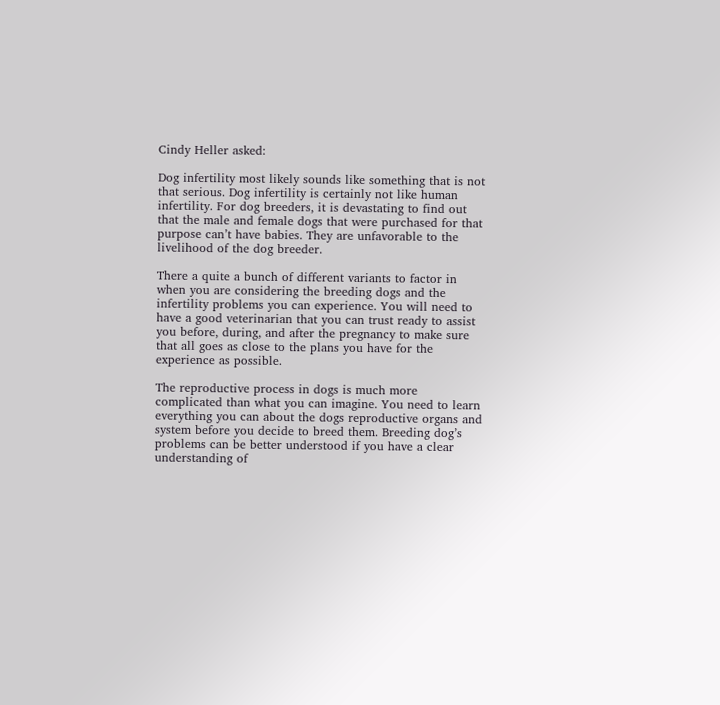Cindy Heller asked:

Dog infertility most likely sounds like something that is not that serious. Dog infertility is certainly not like human infertility. For dog breeders, it is devastating to find out that the male and female dogs that were purchased for that purpose can’t have babies. They are unfavorable to the livelihood of the dog breeder.

There a quite a bunch of different variants to factor in when you are considering the breeding dogs and the infertility problems you can experience. You will need to have a good veterinarian that you can trust ready to assist you before, during, and after the pregnancy to make sure that all goes as close to the plans you have for the experience as possible.

The reproductive process in dogs is much more complicated than what you can imagine. You need to learn everything you can about the dogs reproductive organs and system before you decide to breed them. Breeding dog’s problems can be better understood if you have a clear understanding of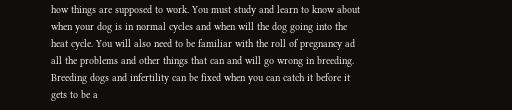how things are supposed to work. You must study and learn to know about when your dog is in normal cycles and when will the dog going into the heat cycle. You will also need to be familiar with the roll of pregnancy ad all the problems and other things that can and will go wrong in breeding. Breeding dogs and infertility can be fixed when you can catch it before it gets to be a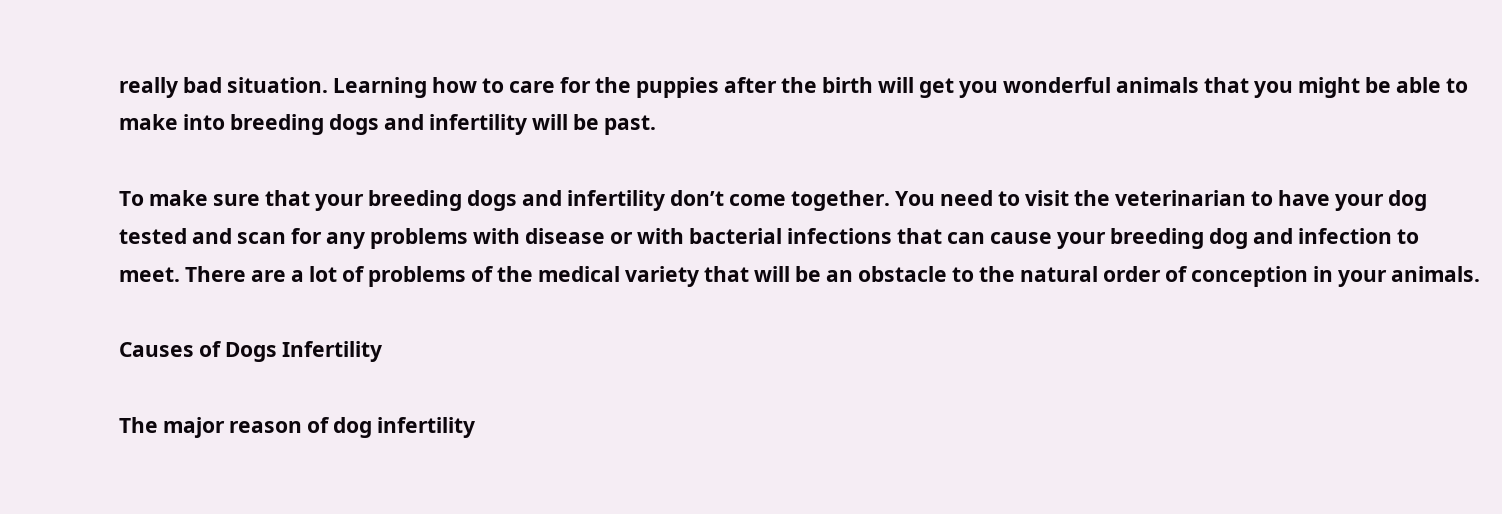really bad situation. Learning how to care for the puppies after the birth will get you wonderful animals that you might be able to make into breeding dogs and infertility will be past.

To make sure that your breeding dogs and infertility don’t come together. You need to visit the veterinarian to have your dog tested and scan for any problems with disease or with bacterial infections that can cause your breeding dog and infection to meet. There are a lot of problems of the medical variety that will be an obstacle to the natural order of conception in your animals.

Causes of Dogs Infertility

The major reason of dog infertility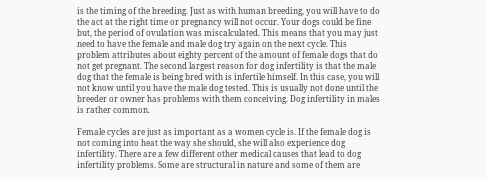is the timing of the breeding. Just as with human breeding, you will have to do the act at the right time or pregnancy will not occur. Your dogs could be fine but, the period of ovulation was miscalculated. This means that you may just need to have the female and male dog try again on the next cycle. This problem attributes about eighty percent of the amount of female dogs that do not get pregnant. The second largest reason for dog infertility is that the male dog that the female is being bred with is infertile himself. In this case, you will not know until you have the male dog tested. This is usually not done until the breeder or owner has problems with them conceiving. Dog infertility in males is rather common.

Female cycles are just as important as a women cycle is. If the female dog is not coming into heat the way she should, she will also experience dog infertility. There are a few different other medical causes that lead to dog infertility problems. Some are structural in nature and some of them are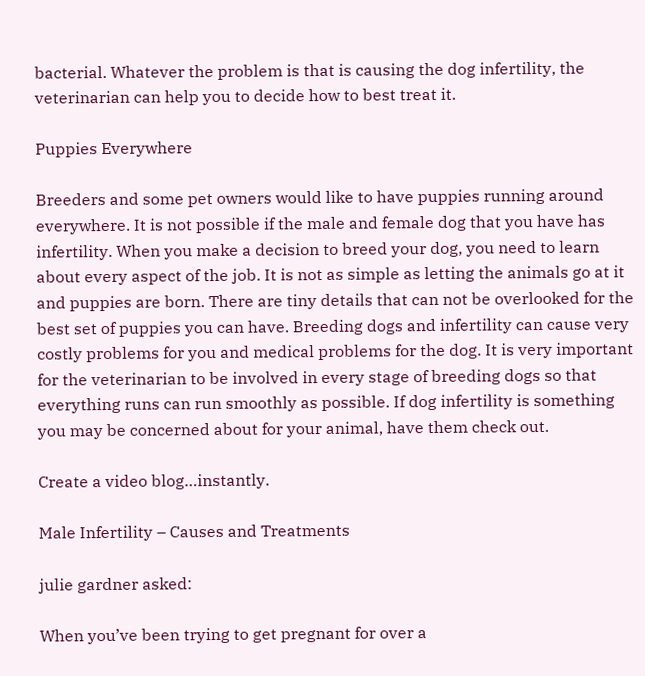bacterial. Whatever the problem is that is causing the dog infertility, the veterinarian can help you to decide how to best treat it.

Puppies Everywhere

Breeders and some pet owners would like to have puppies running around everywhere. It is not possible if the male and female dog that you have has infertility. When you make a decision to breed your dog, you need to learn about every aspect of the job. It is not as simple as letting the animals go at it and puppies are born. There are tiny details that can not be overlooked for the best set of puppies you can have. Breeding dogs and infertility can cause very costly problems for you and medical problems for the dog. It is very important for the veterinarian to be involved in every stage of breeding dogs so that everything runs can run smoothly as possible. If dog infertility is something you may be concerned about for your animal, have them check out.

Create a video blog…instantly.

Male Infertility – Causes and Treatments

julie gardner asked:

When you’ve been trying to get pregnant for over a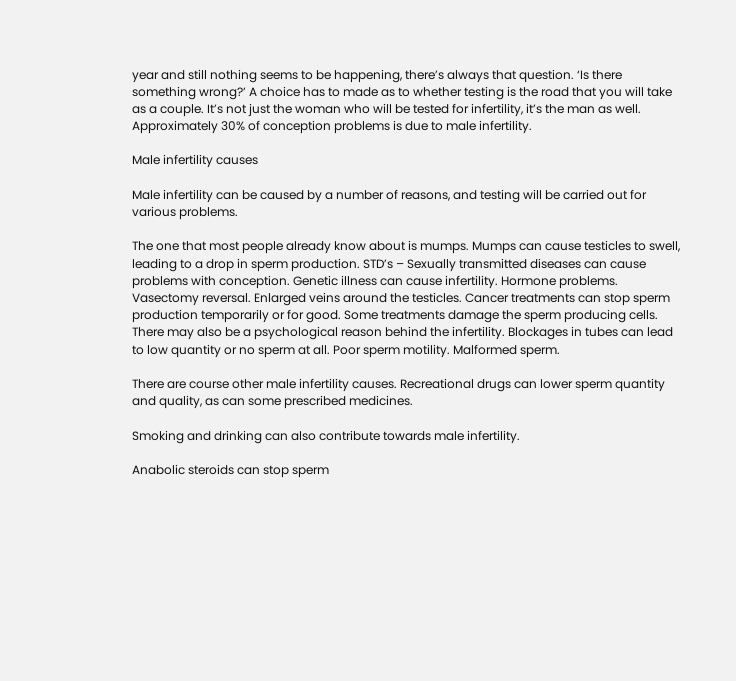year and still nothing seems to be happening, there’s always that question. ‘Is there something wrong?’ A choice has to made as to whether testing is the road that you will take as a couple. It’s not just the woman who will be tested for infertility, it’s the man as well. Approximately 30% of conception problems is due to male infertility.

Male infertility causes

Male infertility can be caused by a number of reasons, and testing will be carried out for various problems.

The one that most people already know about is mumps. Mumps can cause testicles to swell, leading to a drop in sperm production. STD’s – Sexually transmitted diseases can cause problems with conception. Genetic illness can cause infertility. Hormone problems. Vasectomy reversal. Enlarged veins around the testicles. Cancer treatments can stop sperm production temporarily or for good. Some treatments damage the sperm producing cells. There may also be a psychological reason behind the infertility. Blockages in tubes can lead to low quantity or no sperm at all. Poor sperm motility. Malformed sperm.

There are course other male infertility causes. Recreational drugs can lower sperm quantity and quality, as can some prescribed medicines.

Smoking and drinking can also contribute towards male infertility.

Anabolic steroids can stop sperm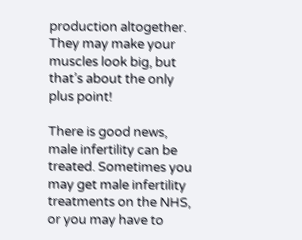production altogether. They may make your muscles look big, but that’s about the only plus point!

There is good news, male infertility can be treated. Sometimes you may get male infertility treatments on the NHS, or you may have to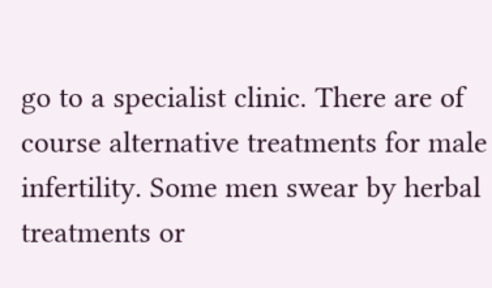go to a specialist clinic. There are of course alternative treatments for male infertility. Some men swear by herbal treatments or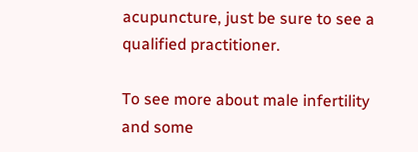acupuncture, just be sure to see a qualified practitioner.

To see more about male infertility and some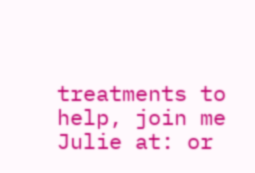treatments to help, join me Julie at: or